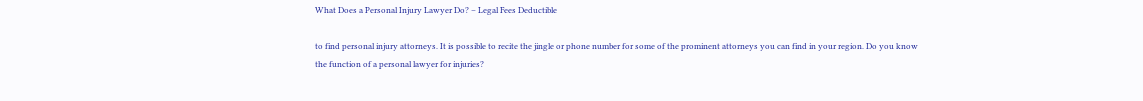What Does a Personal Injury Lawyer Do? – Legal Fees Deductible

to find personal injury attorneys. It is possible to recite the jingle or phone number for some of the prominent attorneys you can find in your region. Do you know the function of a personal lawyer for injuries?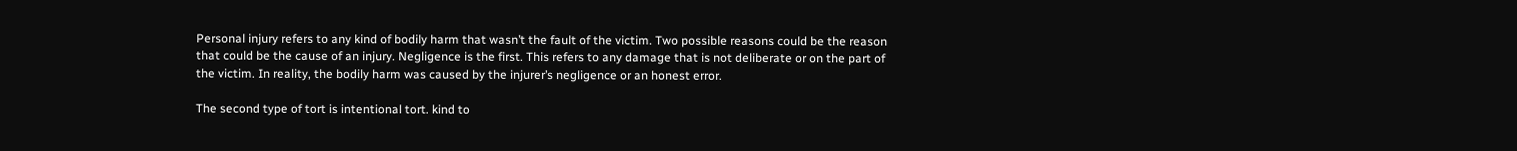Personal injury refers to any kind of bodily harm that wasn’t the fault of the victim. Two possible reasons could be the reason that could be the cause of an injury. Negligence is the first. This refers to any damage that is not deliberate or on the part of the victim. In reality, the bodily harm was caused by the injurer’s negligence or an honest error.

The second type of tort is intentional tort. kind to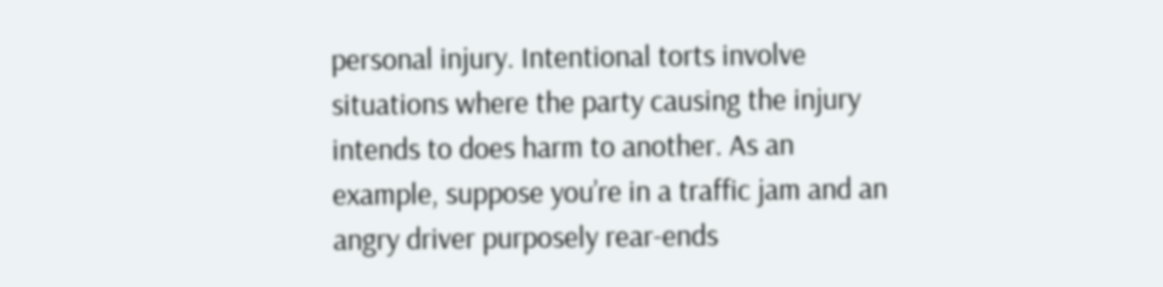personal injury. Intentional torts involve situations where the party causing the injury intends to does harm to another. As an example, suppose you’re in a traffic jam and an angry driver purposely rear-ends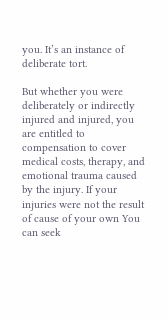you. It’s an instance of deliberate tort.

But whether you were deliberately or indirectly injured and injured, you are entitled to compensation to cover medical costs, therapy, and emotional trauma caused by the injury. If your injuries were not the result of cause of your own You can seek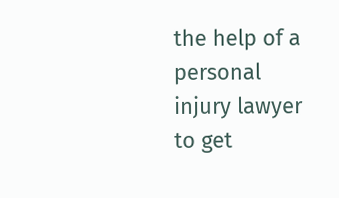the help of a personal injury lawyer to get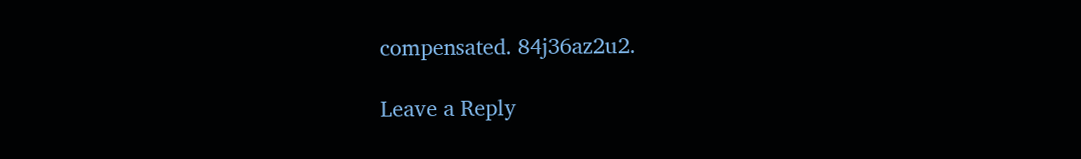compensated. 84j36az2u2.

Leave a Reply